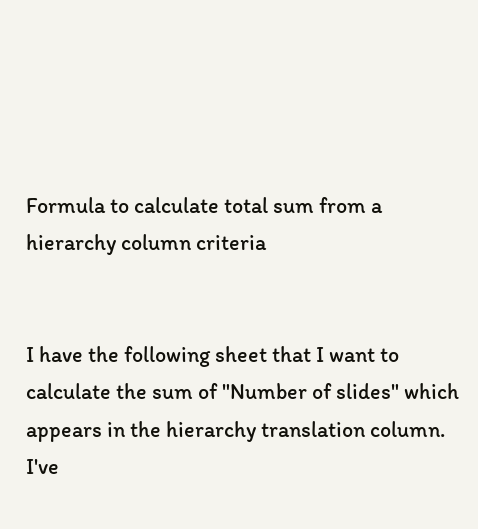Formula to calculate total sum from a hierarchy column criteria


I have the following sheet that I want to calculate the sum of "Number of slides" which appears in the hierarchy translation column. I've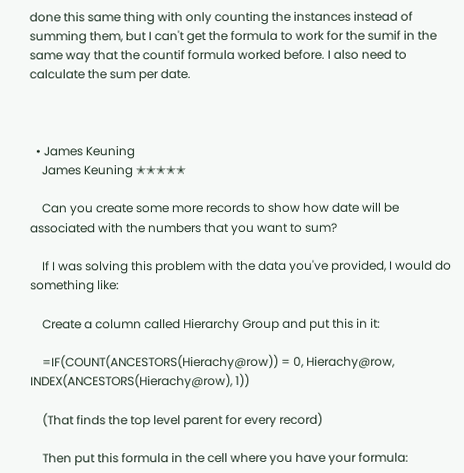done this same thing with only counting the instances instead of summing them, but I can't get the formula to work for the sumif in the same way that the countif formula worked before. I also need to calculate the sum per date.



  • James Keuning
    James Keuning ✭✭✭✭✭

    Can you create some more records to show how date will be associated with the numbers that you want to sum?

    If I was solving this problem with the data you've provided, I would do something like:

    Create a column called Hierarchy Group and put this in it:

    =IF(COUNT(ANCESTORS(Hierachy@row)) = 0, Hierachy@row, INDEX(ANCESTORS(Hierachy@row), 1))

    (That finds the top level parent for every record)

    Then put this formula in the cell where you have your formula: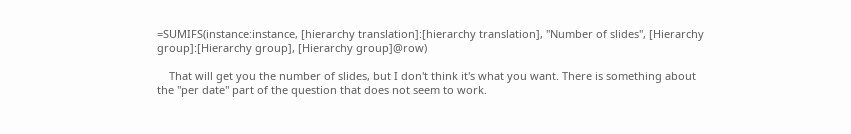=SUMIFS(instance:instance, [hierarchy translation]:[hierarchy translation], "Number of slides", [Hierarchy group]:[Hierarchy group], [Hierarchy group]@row)

    That will get you the number of slides, but I don't think it's what you want. There is something about the "per date" part of the question that does not seem to work.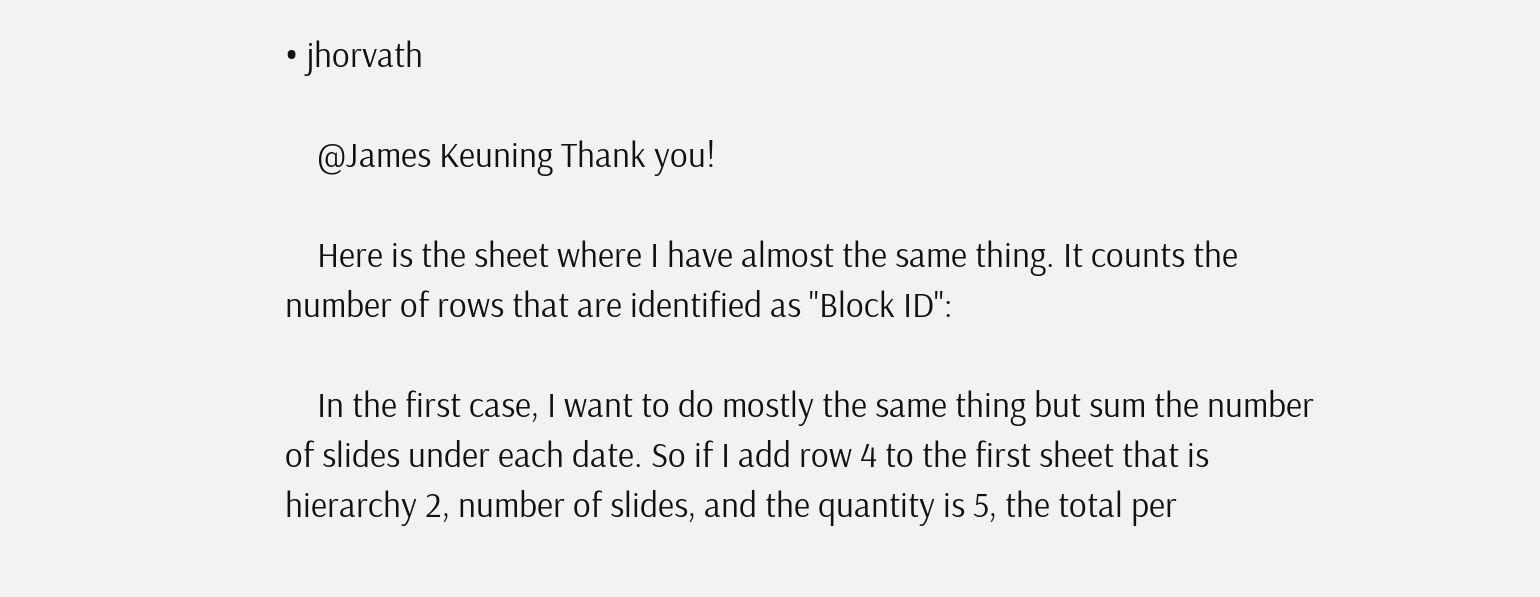• jhorvath

    @James Keuning Thank you!

    Here is the sheet where I have almost the same thing. It counts the number of rows that are identified as "Block ID":

    In the first case, I want to do mostly the same thing but sum the number of slides under each date. So if I add row 4 to the first sheet that is hierarchy 2, number of slides, and the quantity is 5, the total per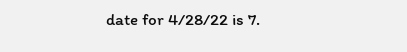date for 4/28/22 is 7.